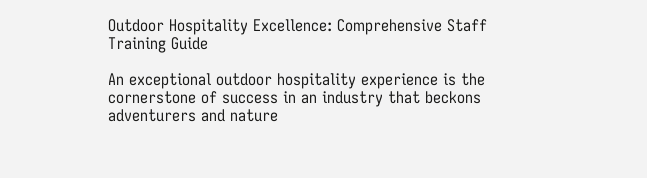Outdoor Hospitality Excellence: Comprehensive Staff Training Guide

An exceptional outdoor hospitality experience is the cornerstone of success in an industry that beckons adventurers and nature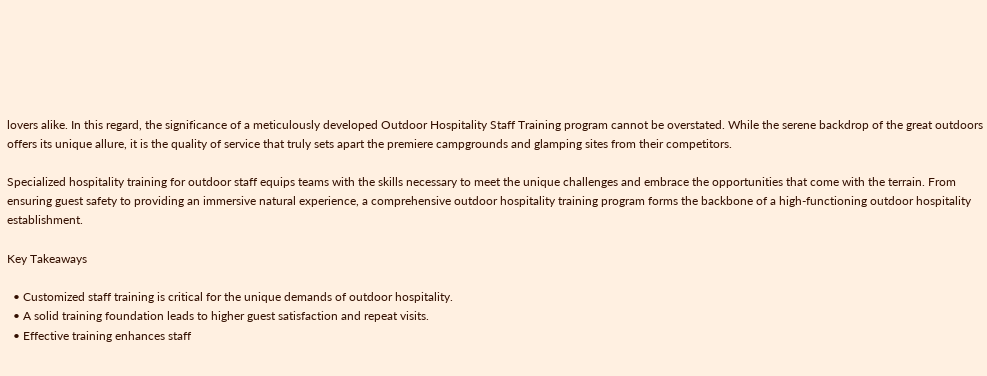lovers alike. In this regard, the significance of a meticulously developed Outdoor Hospitality Staff Training program cannot be overstated. While the serene backdrop of the great outdoors offers its unique allure, it is the quality of service that truly sets apart the premiere campgrounds and glamping sites from their competitors.

Specialized hospitality training for outdoor staff equips teams with the skills necessary to meet the unique challenges and embrace the opportunities that come with the terrain. From ensuring guest safety to providing an immersive natural experience, a comprehensive outdoor hospitality training program forms the backbone of a high-functioning outdoor hospitality establishment.

Key Takeaways

  • Customized staff training is critical for the unique demands of outdoor hospitality.
  • A solid training foundation leads to higher guest satisfaction and repeat visits.
  • Effective training enhances staff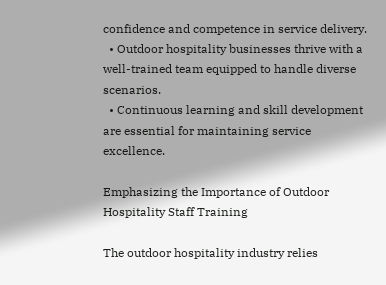confidence and competence in service delivery.
  • Outdoor hospitality businesses thrive with a well-trained team equipped to handle diverse scenarios.
  • Continuous learning and skill development are essential for maintaining service excellence.

Emphasizing the Importance of Outdoor Hospitality Staff Training

The outdoor hospitality industry relies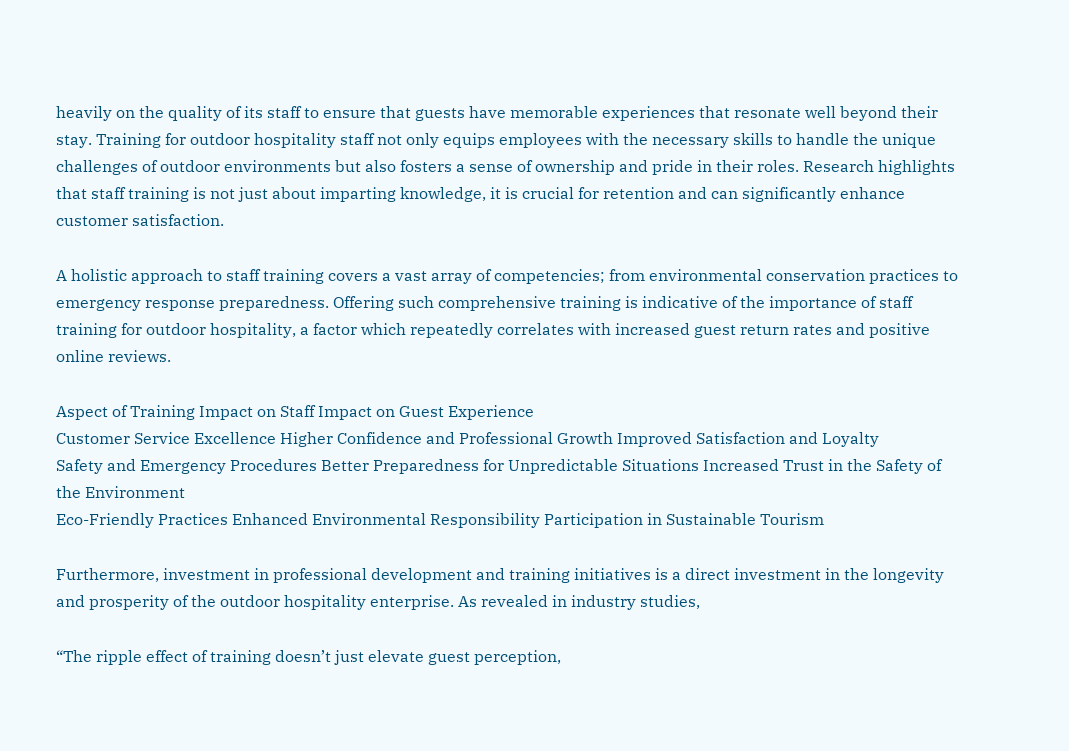heavily on the quality of its staff to ensure that guests have memorable experiences that resonate well beyond their stay. Training for outdoor hospitality staff not only equips employees with the necessary skills to handle the unique challenges of outdoor environments but also fosters a sense of ownership and pride in their roles. Research highlights that staff training is not just about imparting knowledge, it is crucial for retention and can significantly enhance customer satisfaction.

A holistic approach to staff training covers a vast array of competencies; from environmental conservation practices to emergency response preparedness. Offering such comprehensive training is indicative of the importance of staff training for outdoor hospitality, a factor which repeatedly correlates with increased guest return rates and positive online reviews.

Aspect of Training Impact on Staff Impact on Guest Experience
Customer Service Excellence Higher Confidence and Professional Growth Improved Satisfaction and Loyalty
Safety and Emergency Procedures Better Preparedness for Unpredictable Situations Increased Trust in the Safety of the Environment
Eco-Friendly Practices Enhanced Environmental Responsibility Participation in Sustainable Tourism

Furthermore, investment in professional development and training initiatives is a direct investment in the longevity and prosperity of the outdoor hospitality enterprise. As revealed in industry studies,

“The ripple effect of training doesn’t just elevate guest perception,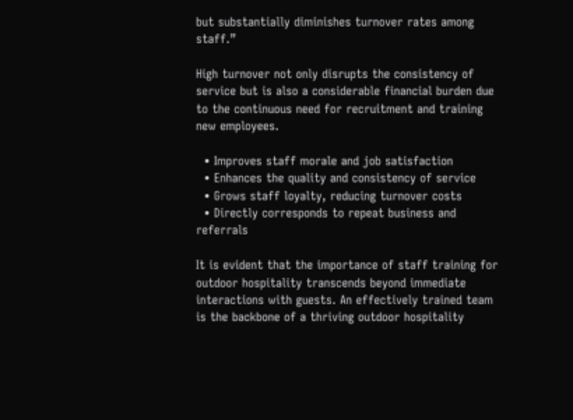but substantially diminishes turnover rates among staff.”

High turnover not only disrupts the consistency of service but is also a considerable financial burden due to the continuous need for recruitment and training new employees.

  • Improves staff morale and job satisfaction
  • Enhances the quality and consistency of service
  • Grows staff loyalty, reducing turnover costs
  • Directly corresponds to repeat business and referrals

It is evident that the importance of staff training for outdoor hospitality transcends beyond immediate interactions with guests. An effectively trained team is the backbone of a thriving outdoor hospitality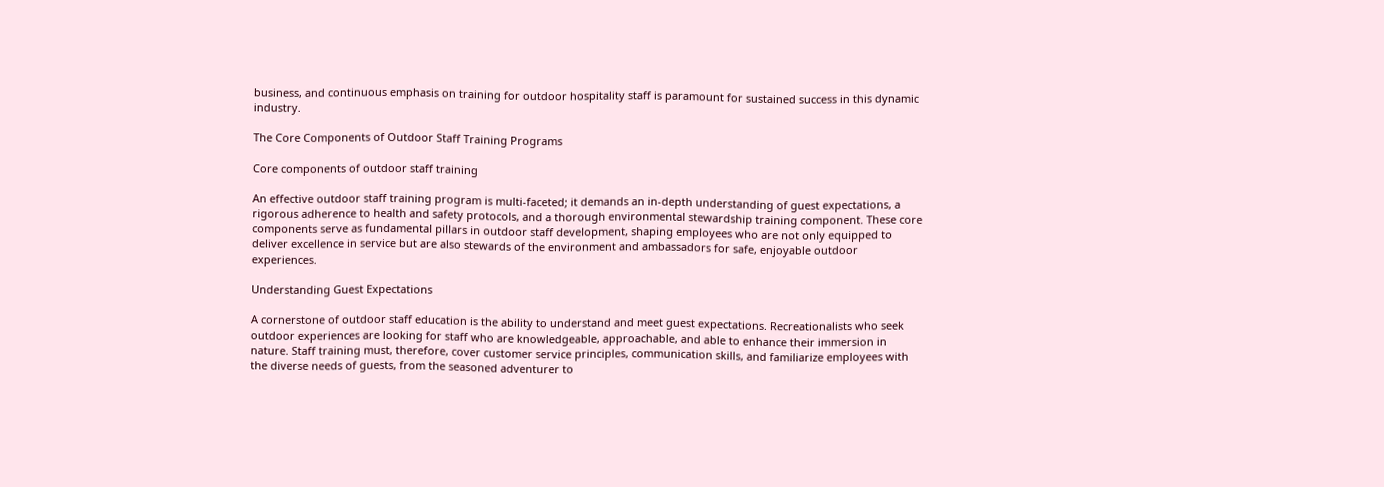business, and continuous emphasis on training for outdoor hospitality staff is paramount for sustained success in this dynamic industry.

The Core Components of Outdoor Staff Training Programs

Core components of outdoor staff training

An effective outdoor staff training program is multi-faceted; it demands an in-depth understanding of guest expectations, a rigorous adherence to health and safety protocols, and a thorough environmental stewardship training component. These core components serve as fundamental pillars in outdoor staff development, shaping employees who are not only equipped to deliver excellence in service but are also stewards of the environment and ambassadors for safe, enjoyable outdoor experiences.

Understanding Guest Expectations

A cornerstone of outdoor staff education is the ability to understand and meet guest expectations. Recreationalists who seek outdoor experiences are looking for staff who are knowledgeable, approachable, and able to enhance their immersion in nature. Staff training must, therefore, cover customer service principles, communication skills, and familiarize employees with the diverse needs of guests, from the seasoned adventurer to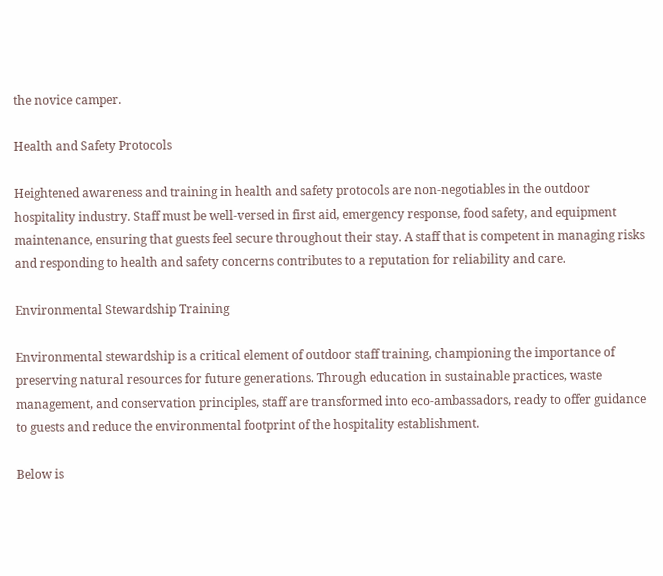the novice camper.

Health and Safety Protocols

Heightened awareness and training in health and safety protocols are non-negotiables in the outdoor hospitality industry. Staff must be well-versed in first aid, emergency response, food safety, and equipment maintenance, ensuring that guests feel secure throughout their stay. A staff that is competent in managing risks and responding to health and safety concerns contributes to a reputation for reliability and care.

Environmental Stewardship Training

Environmental stewardship is a critical element of outdoor staff training, championing the importance of preserving natural resources for future generations. Through education in sustainable practices, waste management, and conservation principles, staff are transformed into eco-ambassadors, ready to offer guidance to guests and reduce the environmental footprint of the hospitality establishment.

Below is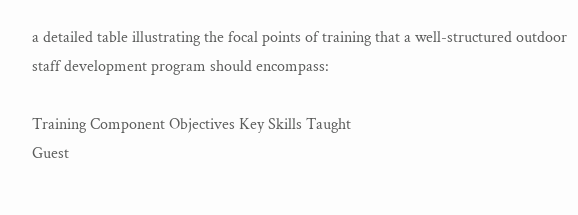a detailed table illustrating the focal points of training that a well-structured outdoor staff development program should encompass:

Training Component Objectives Key Skills Taught
Guest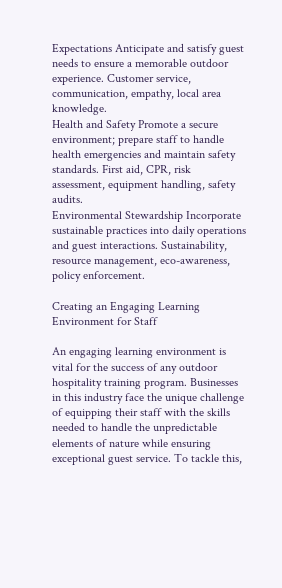Expectations Anticipate and satisfy guest needs to ensure a memorable outdoor experience. Customer service, communication, empathy, local area knowledge.
Health and Safety Promote a secure environment; prepare staff to handle health emergencies and maintain safety standards. First aid, CPR, risk assessment, equipment handling, safety audits.
Environmental Stewardship Incorporate sustainable practices into daily operations and guest interactions. Sustainability, resource management, eco-awareness, policy enforcement.

Creating an Engaging Learning Environment for Staff

An engaging learning environment is vital for the success of any outdoor hospitality training program. Businesses in this industry face the unique challenge of equipping their staff with the skills needed to handle the unpredictable elements of nature while ensuring exceptional guest service. To tackle this,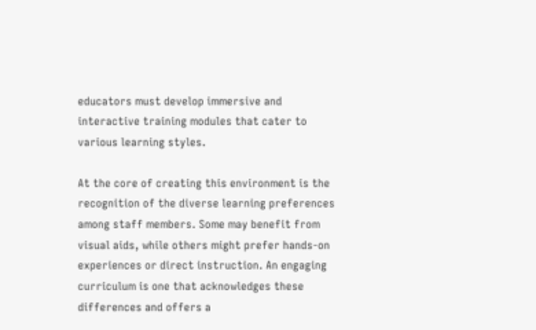educators must develop immersive and interactive training modules that cater to various learning styles.

At the core of creating this environment is the recognition of the diverse learning preferences among staff members. Some may benefit from visual aids, while others might prefer hands-on experiences or direct instruction. An engaging curriculum is one that acknowledges these differences and offers a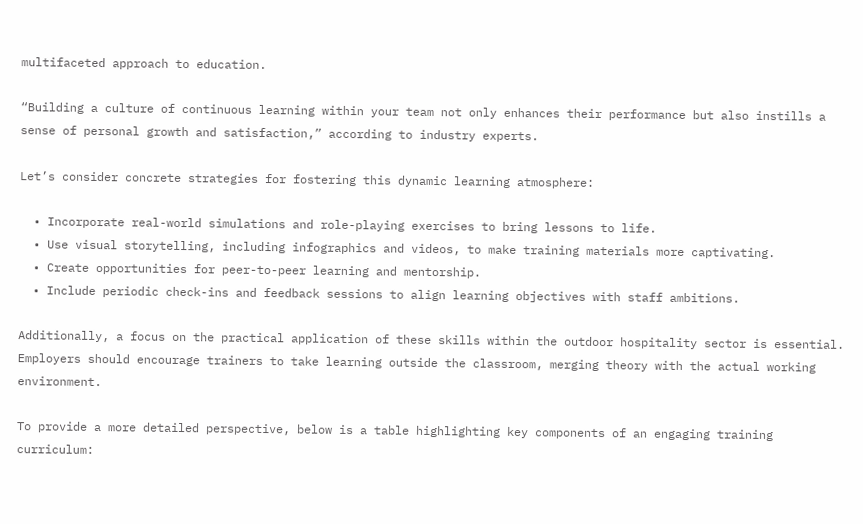multifaceted approach to education.

“Building a culture of continuous learning within your team not only enhances their performance but also instills a sense of personal growth and satisfaction,” according to industry experts.

Let’s consider concrete strategies for fostering this dynamic learning atmosphere:

  • Incorporate real-world simulations and role-playing exercises to bring lessons to life.
  • Use visual storytelling, including infographics and videos, to make training materials more captivating.
  • Create opportunities for peer-to-peer learning and mentorship.
  • Include periodic check-ins and feedback sessions to align learning objectives with staff ambitions.

Additionally, a focus on the practical application of these skills within the outdoor hospitality sector is essential. Employers should encourage trainers to take learning outside the classroom, merging theory with the actual working environment.

To provide a more detailed perspective, below is a table highlighting key components of an engaging training curriculum: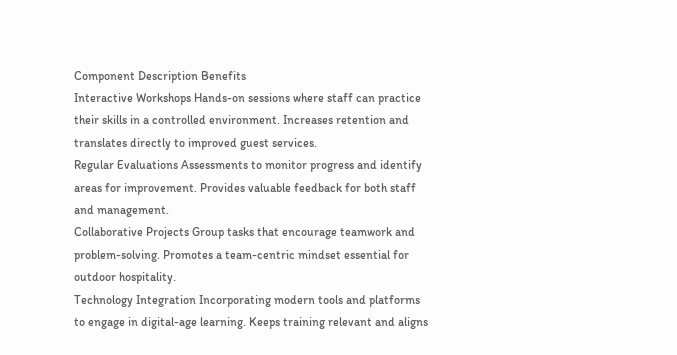Component Description Benefits
Interactive Workshops Hands-on sessions where staff can practice their skills in a controlled environment. Increases retention and translates directly to improved guest services.
Regular Evaluations Assessments to monitor progress and identify areas for improvement. Provides valuable feedback for both staff and management.
Collaborative Projects Group tasks that encourage teamwork and problem-solving. Promotes a team-centric mindset essential for outdoor hospitality.
Technology Integration Incorporating modern tools and platforms to engage in digital-age learning. Keeps training relevant and aligns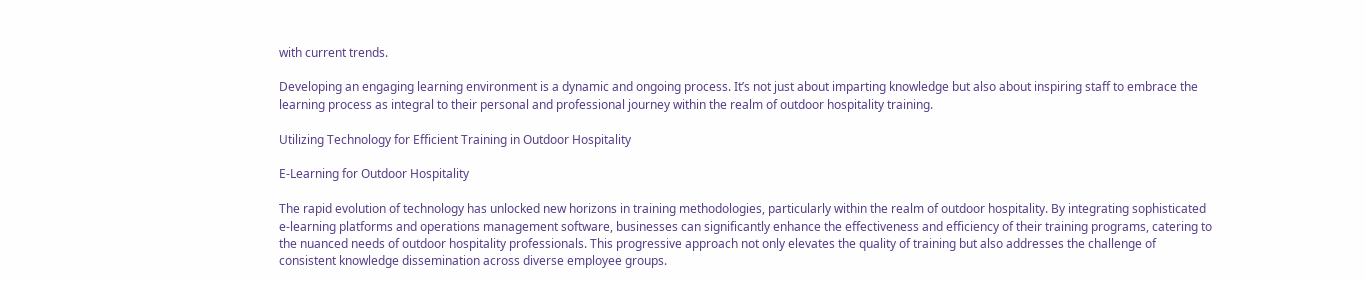with current trends.

Developing an engaging learning environment is a dynamic and ongoing process. It’s not just about imparting knowledge but also about inspiring staff to embrace the learning process as integral to their personal and professional journey within the realm of outdoor hospitality training.

Utilizing Technology for Efficient Training in Outdoor Hospitality

E-Learning for Outdoor Hospitality

The rapid evolution of technology has unlocked new horizons in training methodologies, particularly within the realm of outdoor hospitality. By integrating sophisticated e-learning platforms and operations management software, businesses can significantly enhance the effectiveness and efficiency of their training programs, catering to the nuanced needs of outdoor hospitality professionals. This progressive approach not only elevates the quality of training but also addresses the challenge of consistent knowledge dissemination across diverse employee groups.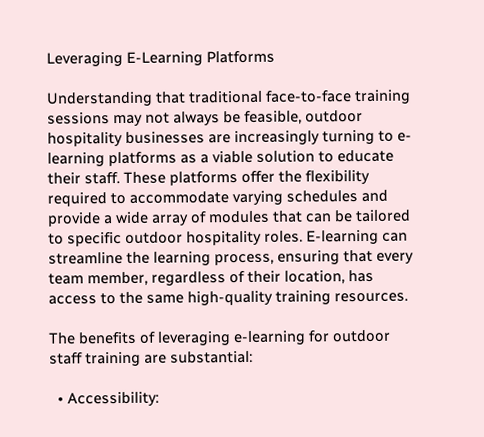Leveraging E-Learning Platforms

Understanding that traditional face-to-face training sessions may not always be feasible, outdoor hospitality businesses are increasingly turning to e-learning platforms as a viable solution to educate their staff. These platforms offer the flexibility required to accommodate varying schedules and provide a wide array of modules that can be tailored to specific outdoor hospitality roles. E-learning can streamline the learning process, ensuring that every team member, regardless of their location, has access to the same high-quality training resources.

The benefits of leveraging e-learning for outdoor staff training are substantial:

  • Accessibility: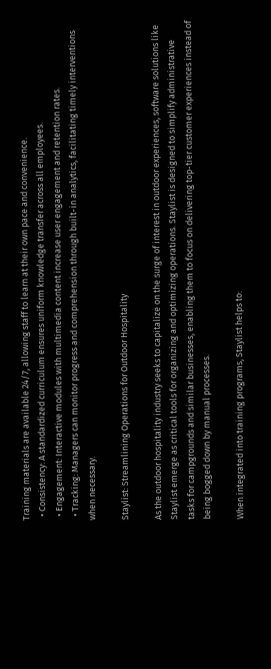Training materials are available 24/7, allowing staff to learn at their own pace and convenience.
  • Consistency: A standardized curriculum ensures uniform knowledge transfer across all employees.
  • Engagement: Interactive modules with multimedia content increase user engagement and retention rates.
  • Tracking: Managers can monitor progress and comprehension through built-in analytics, facilitating timely interventions when necessary.

Staylist: Streamlining Operations for Outdoor Hospitality

As the outdoor hospitality industry seeks to capitalize on the surge of interest in outdoor experiences, software solutions like Staylist emerge as critical tools for organizing and optimizing operations. Staylist is designed to simplify administrative tasks for campgrounds and similar businesses, enabling them to focus on delivering top-tier customer experiences instead of being bogged down by manual processes.

When integrated into training programs, Staylist helps to: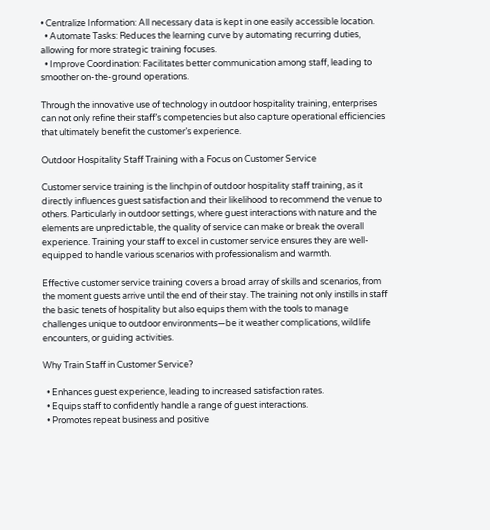• Centralize Information: All necessary data is kept in one easily accessible location.
  • Automate Tasks: Reduces the learning curve by automating recurring duties, allowing for more strategic training focuses.
  • Improve Coordination: Facilitates better communication among staff, leading to smoother on-the-ground operations.

Through the innovative use of technology in outdoor hospitality training, enterprises can not only refine their staff’s competencies but also capture operational efficiencies that ultimately benefit the customer’s experience.

Outdoor Hospitality Staff Training with a Focus on Customer Service

Customer service training is the linchpin of outdoor hospitality staff training, as it directly influences guest satisfaction and their likelihood to recommend the venue to others. Particularly in outdoor settings, where guest interactions with nature and the elements are unpredictable, the quality of service can make or break the overall experience. Training your staff to excel in customer service ensures they are well-equipped to handle various scenarios with professionalism and warmth.

Effective customer service training covers a broad array of skills and scenarios, from the moment guests arrive until the end of their stay. The training not only instills in staff the basic tenets of hospitality but also equips them with the tools to manage challenges unique to outdoor environments—be it weather complications, wildlife encounters, or guiding activities.

Why Train Staff in Customer Service?

  • Enhances guest experience, leading to increased satisfaction rates.
  • Equips staff to confidently handle a range of guest interactions.
  • Promotes repeat business and positive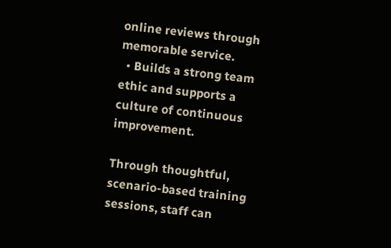online reviews through memorable service.
  • Builds a strong team ethic and supports a culture of continuous improvement.

Through thoughtful, scenario-based training sessions, staff can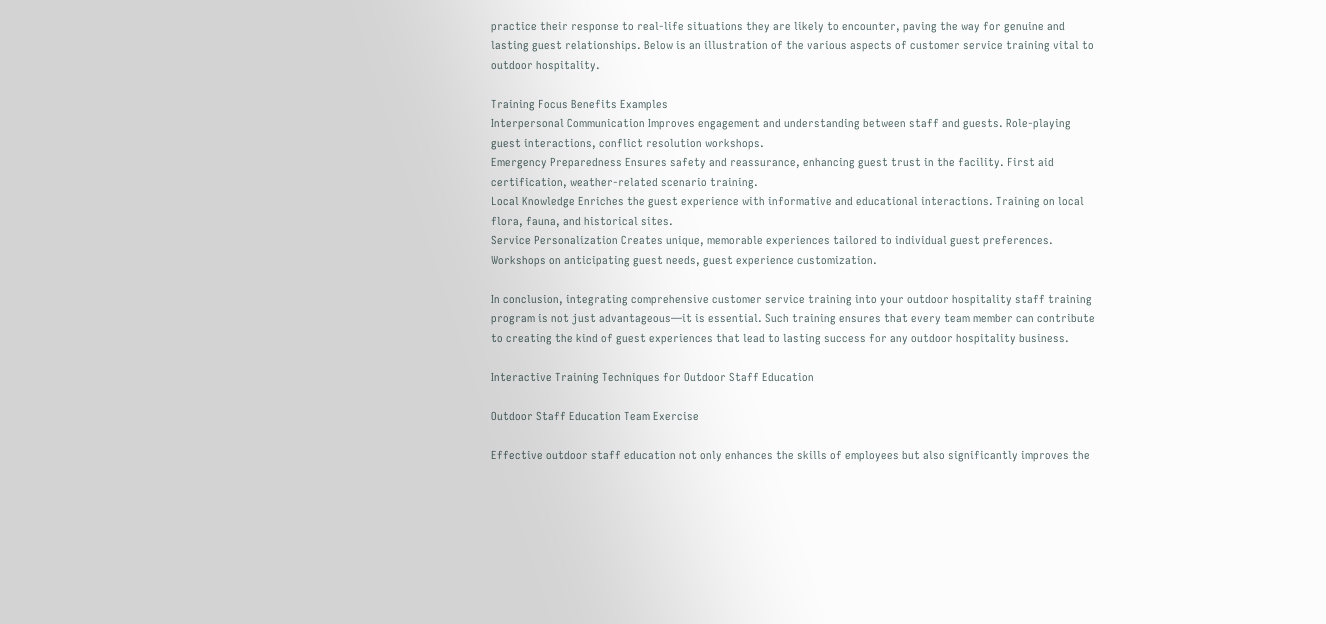practice their response to real-life situations they are likely to encounter, paving the way for genuine and lasting guest relationships. Below is an illustration of the various aspects of customer service training vital to outdoor hospitality.

Training Focus Benefits Examples
Interpersonal Communication Improves engagement and understanding between staff and guests. Role-playing guest interactions, conflict resolution workshops.
Emergency Preparedness Ensures safety and reassurance, enhancing guest trust in the facility. First aid certification, weather-related scenario training.
Local Knowledge Enriches the guest experience with informative and educational interactions. Training on local flora, fauna, and historical sites.
Service Personalization Creates unique, memorable experiences tailored to individual guest preferences. Workshops on anticipating guest needs, guest experience customization.

In conclusion, integrating comprehensive customer service training into your outdoor hospitality staff training program is not just advantageous—it is essential. Such training ensures that every team member can contribute to creating the kind of guest experiences that lead to lasting success for any outdoor hospitality business.

Interactive Training Techniques for Outdoor Staff Education

Outdoor Staff Education Team Exercise

Effective outdoor staff education not only enhances the skills of employees but also significantly improves the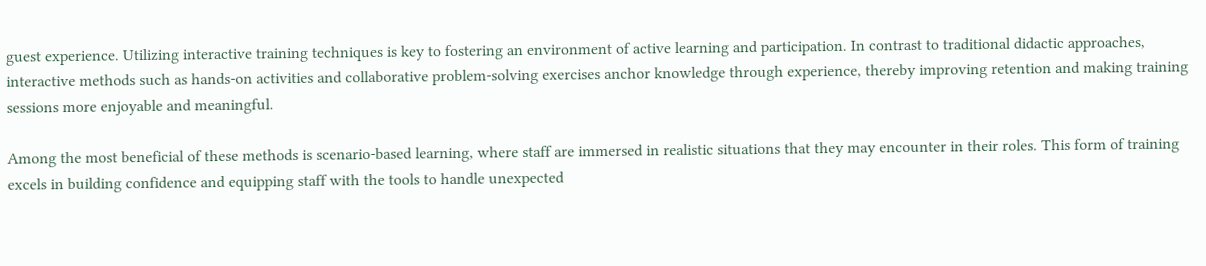guest experience. Utilizing interactive training techniques is key to fostering an environment of active learning and participation. In contrast to traditional didactic approaches, interactive methods such as hands-on activities and collaborative problem-solving exercises anchor knowledge through experience, thereby improving retention and making training sessions more enjoyable and meaningful.

Among the most beneficial of these methods is scenario-based learning, where staff are immersed in realistic situations that they may encounter in their roles. This form of training excels in building confidence and equipping staff with the tools to handle unexpected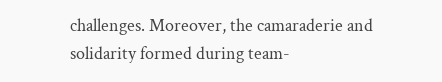challenges. Moreover, the camaraderie and solidarity formed during team-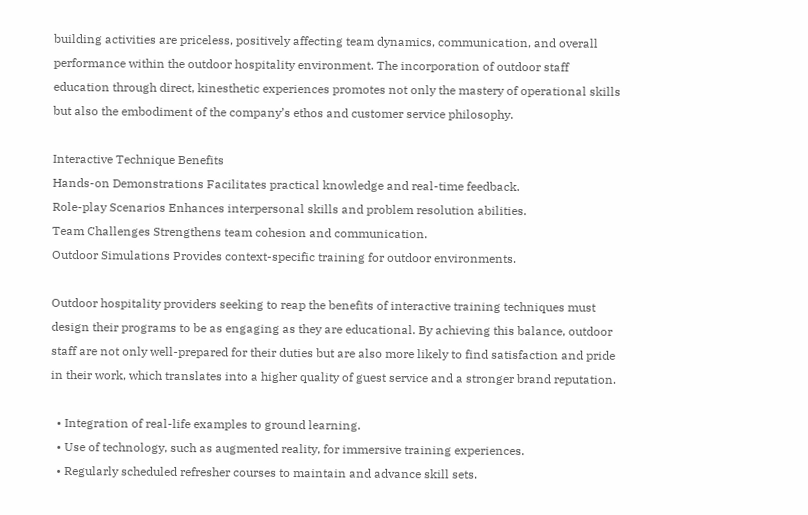building activities are priceless, positively affecting team dynamics, communication, and overall performance within the outdoor hospitality environment. The incorporation of outdoor staff education through direct, kinesthetic experiences promotes not only the mastery of operational skills but also the embodiment of the company’s ethos and customer service philosophy.

Interactive Technique Benefits
Hands-on Demonstrations Facilitates practical knowledge and real-time feedback.
Role-play Scenarios Enhances interpersonal skills and problem resolution abilities.
Team Challenges Strengthens team cohesion and communication.
Outdoor Simulations Provides context-specific training for outdoor environments.

Outdoor hospitality providers seeking to reap the benefits of interactive training techniques must design their programs to be as engaging as they are educational. By achieving this balance, outdoor staff are not only well-prepared for their duties but are also more likely to find satisfaction and pride in their work, which translates into a higher quality of guest service and a stronger brand reputation.

  • Integration of real-life examples to ground learning.
  • Use of technology, such as augmented reality, for immersive training experiences.
  • Regularly scheduled refresher courses to maintain and advance skill sets.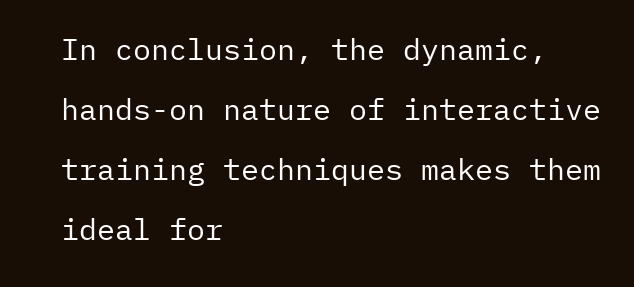In conclusion, the dynamic, hands-on nature of interactive training techniques makes them ideal for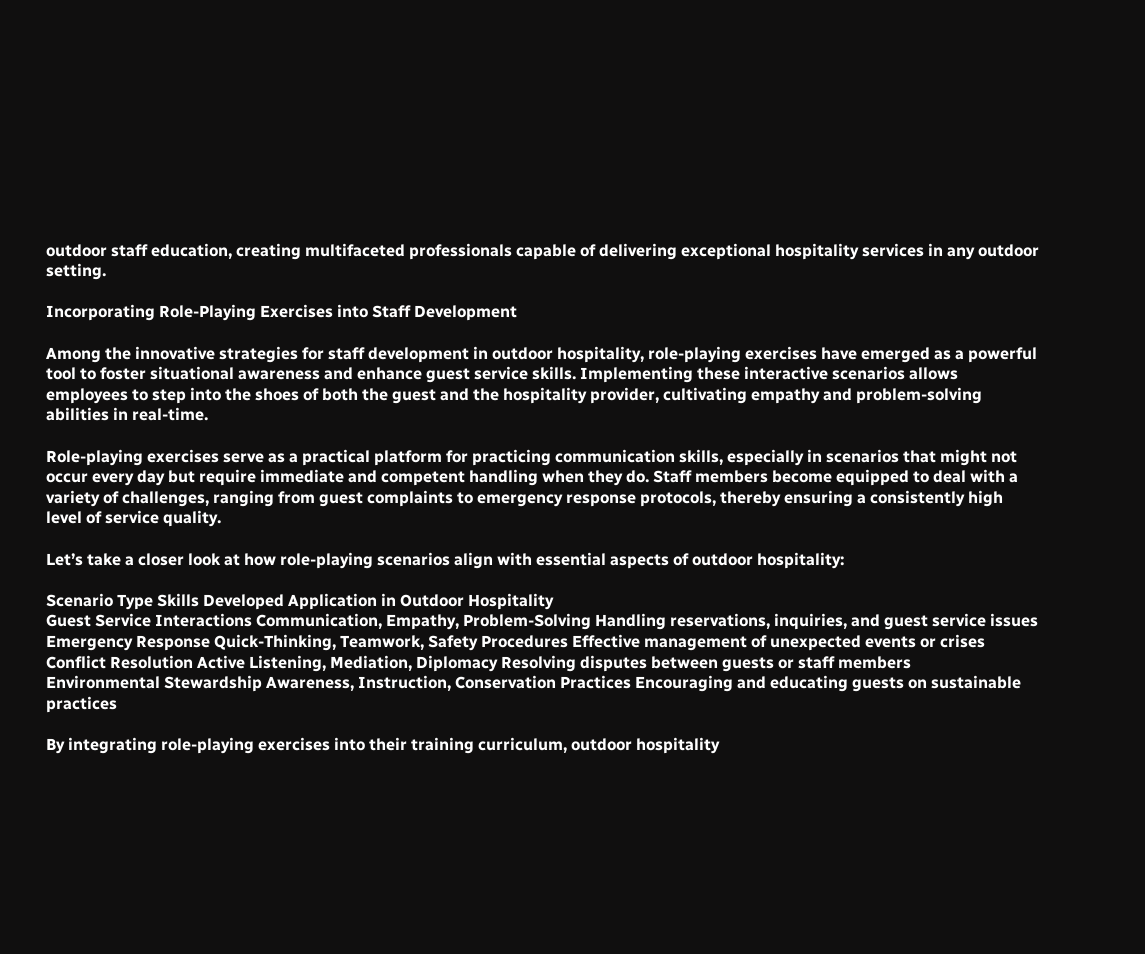outdoor staff education, creating multifaceted professionals capable of delivering exceptional hospitality services in any outdoor setting.

Incorporating Role-Playing Exercises into Staff Development

Among the innovative strategies for staff development in outdoor hospitality, role-playing exercises have emerged as a powerful tool to foster situational awareness and enhance guest service skills. Implementing these interactive scenarios allows employees to step into the shoes of both the guest and the hospitality provider, cultivating empathy and problem-solving abilities in real-time.

Role-playing exercises serve as a practical platform for practicing communication skills, especially in scenarios that might not occur every day but require immediate and competent handling when they do. Staff members become equipped to deal with a variety of challenges, ranging from guest complaints to emergency response protocols, thereby ensuring a consistently high level of service quality.

Let’s take a closer look at how role-playing scenarios align with essential aspects of outdoor hospitality:

Scenario Type Skills Developed Application in Outdoor Hospitality
Guest Service Interactions Communication, Empathy, Problem-Solving Handling reservations, inquiries, and guest service issues
Emergency Response Quick-Thinking, Teamwork, Safety Procedures Effective management of unexpected events or crises
Conflict Resolution Active Listening, Mediation, Diplomacy Resolving disputes between guests or staff members
Environmental Stewardship Awareness, Instruction, Conservation Practices Encouraging and educating guests on sustainable practices

By integrating role-playing exercises into their training curriculum, outdoor hospitality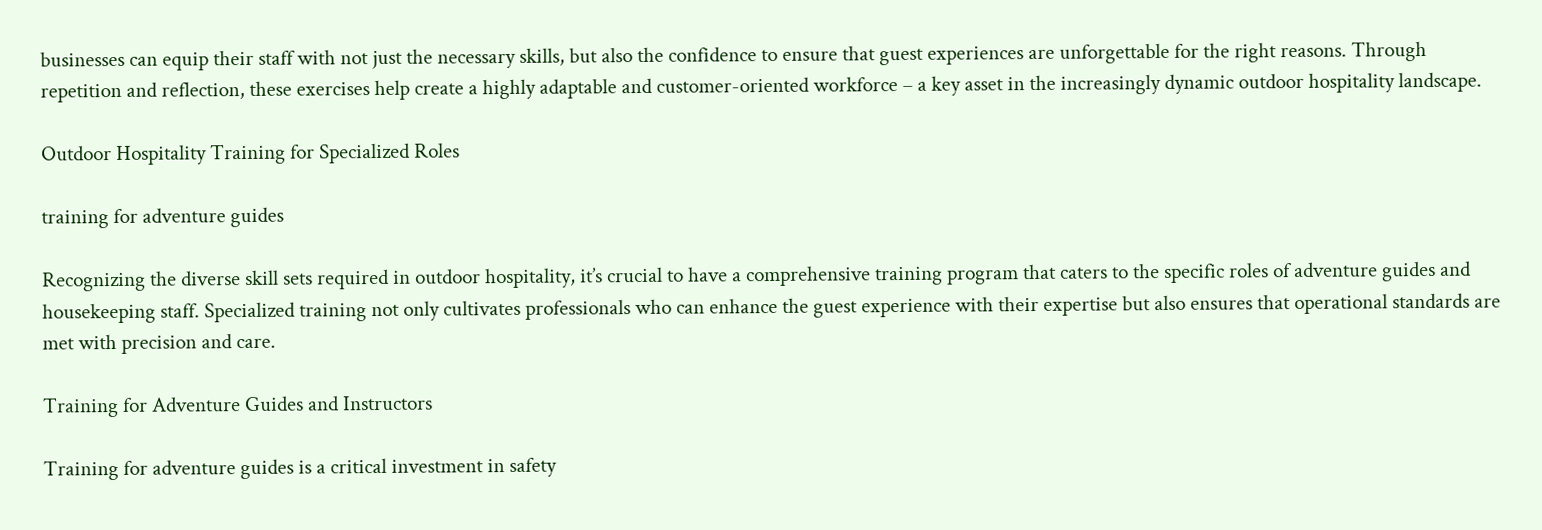businesses can equip their staff with not just the necessary skills, but also the confidence to ensure that guest experiences are unforgettable for the right reasons. Through repetition and reflection, these exercises help create a highly adaptable and customer-oriented workforce – a key asset in the increasingly dynamic outdoor hospitality landscape.

Outdoor Hospitality Training for Specialized Roles

training for adventure guides

Recognizing the diverse skill sets required in outdoor hospitality, it’s crucial to have a comprehensive training program that caters to the specific roles of adventure guides and housekeeping staff. Specialized training not only cultivates professionals who can enhance the guest experience with their expertise but also ensures that operational standards are met with precision and care.

Training for Adventure Guides and Instructors

Training for adventure guides is a critical investment in safety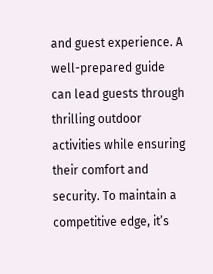and guest experience. A well-prepared guide can lead guests through thrilling outdoor activities while ensuring their comfort and security. To maintain a competitive edge, it’s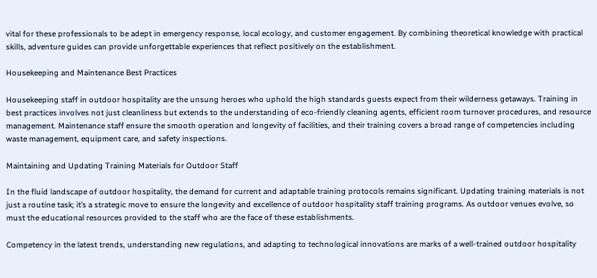vital for these professionals to be adept in emergency response, local ecology, and customer engagement. By combining theoretical knowledge with practical skills, adventure guides can provide unforgettable experiences that reflect positively on the establishment.

Housekeeping and Maintenance Best Practices

Housekeeping staff in outdoor hospitality are the unsung heroes who uphold the high standards guests expect from their wilderness getaways. Training in best practices involves not just cleanliness but extends to the understanding of eco-friendly cleaning agents, efficient room turnover procedures, and resource management. Maintenance staff ensure the smooth operation and longevity of facilities, and their training covers a broad range of competencies including waste management, equipment care, and safety inspections.

Maintaining and Updating Training Materials for Outdoor Staff

In the fluid landscape of outdoor hospitality, the demand for current and adaptable training protocols remains significant. Updating training materials is not just a routine task; it’s a strategic move to ensure the longevity and excellence of outdoor hospitality staff training programs. As outdoor venues evolve, so must the educational resources provided to the staff who are the face of these establishments.

Competency in the latest trends, understanding new regulations, and adapting to technological innovations are marks of a well-trained outdoor hospitality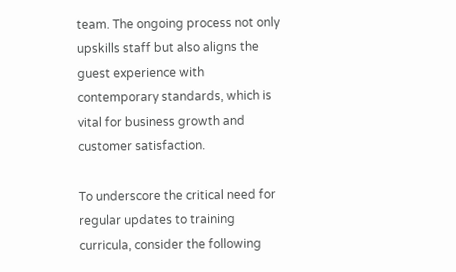team. The ongoing process not only upskills staff but also aligns the guest experience with contemporary standards, which is vital for business growth and customer satisfaction.

To underscore the critical need for regular updates to training curricula, consider the following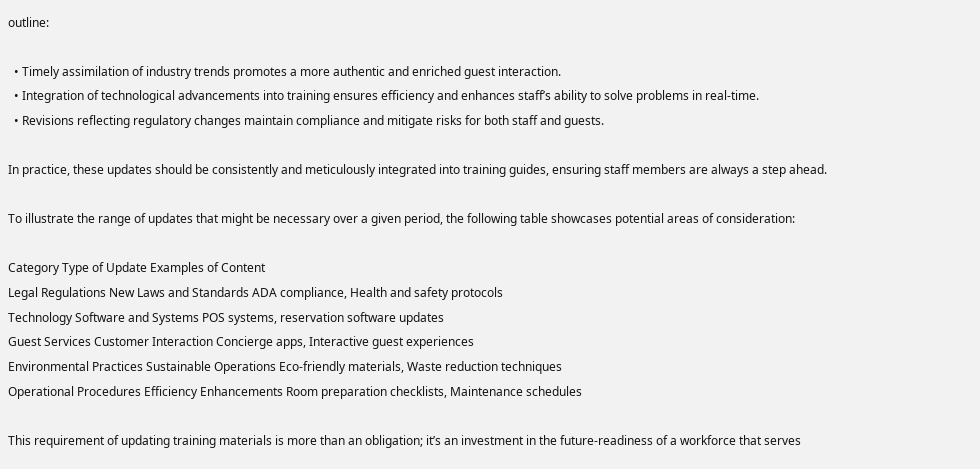outline:

  • Timely assimilation of industry trends promotes a more authentic and enriched guest interaction.
  • Integration of technological advancements into training ensures efficiency and enhances staff’s ability to solve problems in real-time.
  • Revisions reflecting regulatory changes maintain compliance and mitigate risks for both staff and guests.

In practice, these updates should be consistently and meticulously integrated into training guides, ensuring staff members are always a step ahead.

To illustrate the range of updates that might be necessary over a given period, the following table showcases potential areas of consideration:

Category Type of Update Examples of Content
Legal Regulations New Laws and Standards ADA compliance, Health and safety protocols
Technology Software and Systems POS systems, reservation software updates
Guest Services Customer Interaction Concierge apps, Interactive guest experiences
Environmental Practices Sustainable Operations Eco-friendly materials, Waste reduction techniques
Operational Procedures Efficiency Enhancements Room preparation checklists, Maintenance schedules

This requirement of updating training materials is more than an obligation; it’s an investment in the future-readiness of a workforce that serves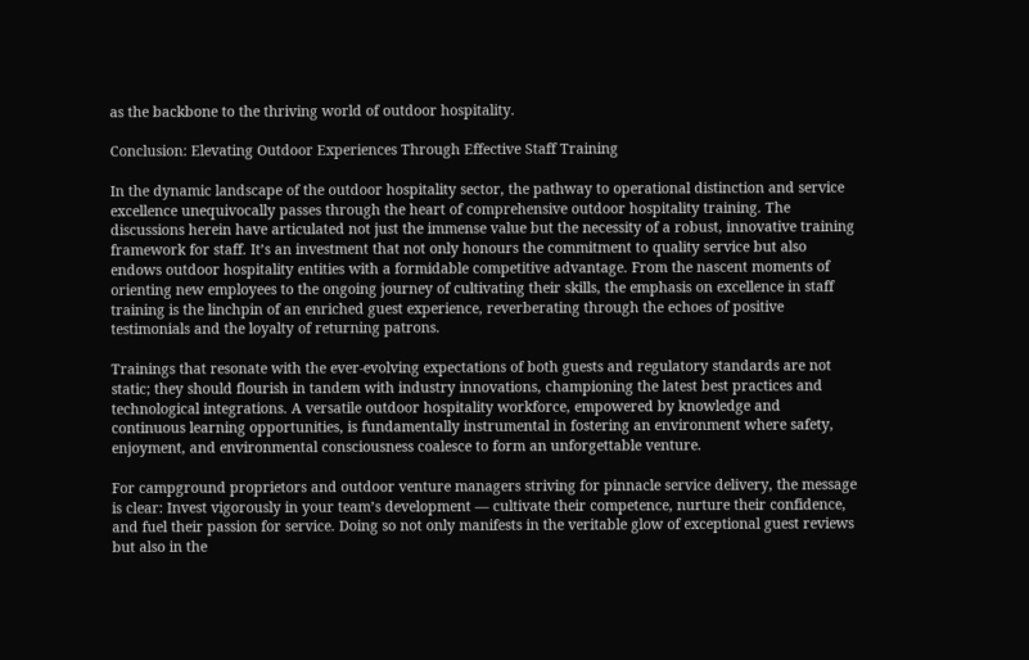as the backbone to the thriving world of outdoor hospitality.

Conclusion: Elevating Outdoor Experiences Through Effective Staff Training

In the dynamic landscape of the outdoor hospitality sector, the pathway to operational distinction and service excellence unequivocally passes through the heart of comprehensive outdoor hospitality training. The discussions herein have articulated not just the immense value but the necessity of a robust, innovative training framework for staff. It’s an investment that not only honours the commitment to quality service but also endows outdoor hospitality entities with a formidable competitive advantage. From the nascent moments of orienting new employees to the ongoing journey of cultivating their skills, the emphasis on excellence in staff training is the linchpin of an enriched guest experience, reverberating through the echoes of positive testimonials and the loyalty of returning patrons.

Trainings that resonate with the ever-evolving expectations of both guests and regulatory standards are not static; they should flourish in tandem with industry innovations, championing the latest best practices and technological integrations. A versatile outdoor hospitality workforce, empowered by knowledge and continuous learning opportunities, is fundamentally instrumental in fostering an environment where safety, enjoyment, and environmental consciousness coalesce to form an unforgettable venture.

For campground proprietors and outdoor venture managers striving for pinnacle service delivery, the message is clear: Invest vigorously in your team’s development — cultivate their competence, nurture their confidence, and fuel their passion for service. Doing so not only manifests in the veritable glow of exceptional guest reviews but also in the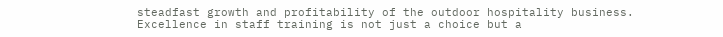steadfast growth and profitability of the outdoor hospitality business. Excellence in staff training is not just a choice but a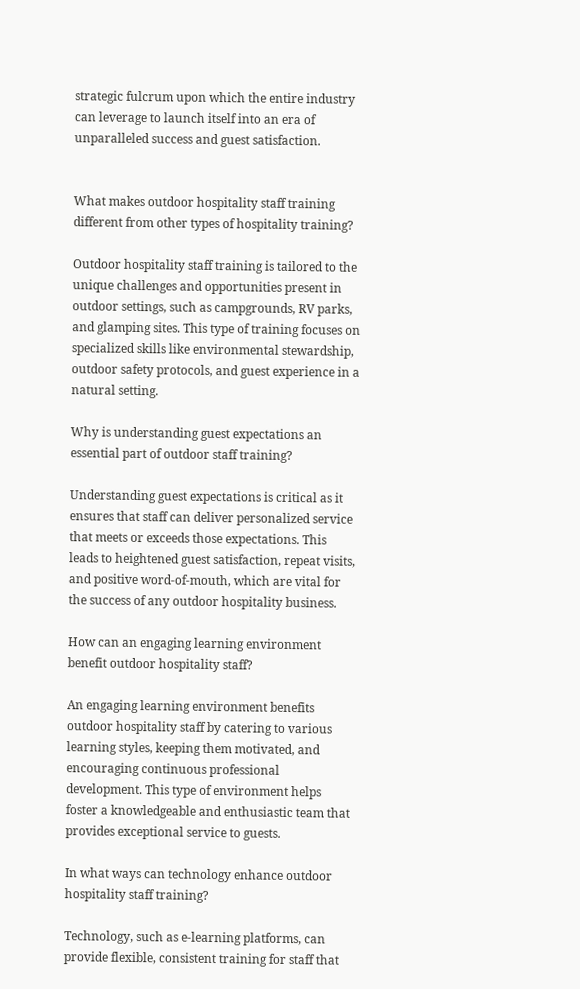strategic fulcrum upon which the entire industry can leverage to launch itself into an era of unparalleled success and guest satisfaction.


What makes outdoor hospitality staff training different from other types of hospitality training?

Outdoor hospitality staff training is tailored to the unique challenges and opportunities present in outdoor settings, such as campgrounds, RV parks, and glamping sites. This type of training focuses on specialized skills like environmental stewardship, outdoor safety protocols, and guest experience in a natural setting.

Why is understanding guest expectations an essential part of outdoor staff training?

Understanding guest expectations is critical as it ensures that staff can deliver personalized service that meets or exceeds those expectations. This leads to heightened guest satisfaction, repeat visits, and positive word-of-mouth, which are vital for the success of any outdoor hospitality business.

How can an engaging learning environment benefit outdoor hospitality staff?

An engaging learning environment benefits outdoor hospitality staff by catering to various learning styles, keeping them motivated, and encouraging continuous professional development. This type of environment helps foster a knowledgeable and enthusiastic team that provides exceptional service to guests.

In what ways can technology enhance outdoor hospitality staff training?

Technology, such as e-learning platforms, can provide flexible, consistent training for staff that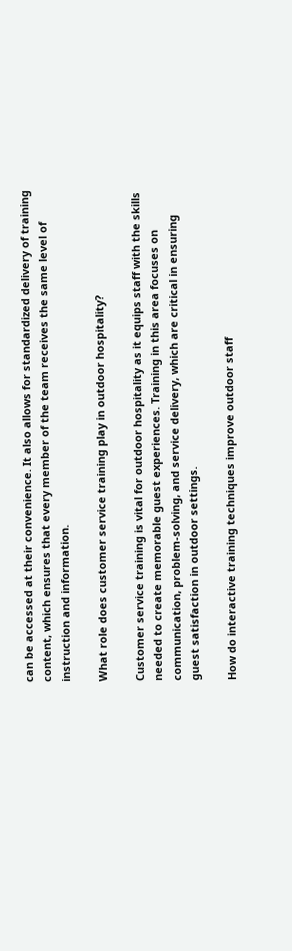can be accessed at their convenience. It also allows for standardized delivery of training content, which ensures that every member of the team receives the same level of instruction and information.

What role does customer service training play in outdoor hospitality?

Customer service training is vital for outdoor hospitality as it equips staff with the skills needed to create memorable guest experiences. Training in this area focuses on communication, problem-solving, and service delivery, which are critical in ensuring guest satisfaction in outdoor settings.

How do interactive training techniques improve outdoor staff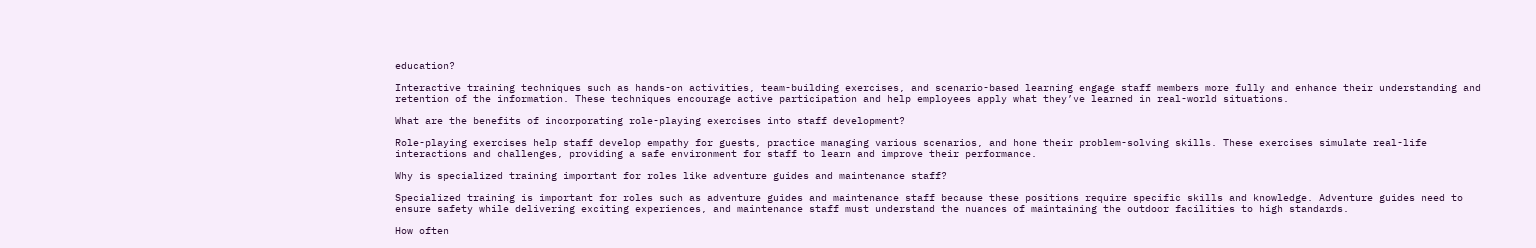education?

Interactive training techniques such as hands-on activities, team-building exercises, and scenario-based learning engage staff members more fully and enhance their understanding and retention of the information. These techniques encourage active participation and help employees apply what they’ve learned in real-world situations.

What are the benefits of incorporating role-playing exercises into staff development?

Role-playing exercises help staff develop empathy for guests, practice managing various scenarios, and hone their problem-solving skills. These exercises simulate real-life interactions and challenges, providing a safe environment for staff to learn and improve their performance.

Why is specialized training important for roles like adventure guides and maintenance staff?

Specialized training is important for roles such as adventure guides and maintenance staff because these positions require specific skills and knowledge. Adventure guides need to ensure safety while delivering exciting experiences, and maintenance staff must understand the nuances of maintaining the outdoor facilities to high standards.

How often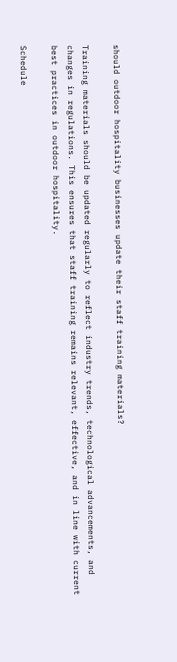should outdoor hospitality businesses update their staff training materials?

Training materials should be updated regularly to reflect industry trends, technological advancements, and changes in regulations. This ensures that staff training remains relevant, effective, and in line with current best practices in outdoor hospitality.

Schedule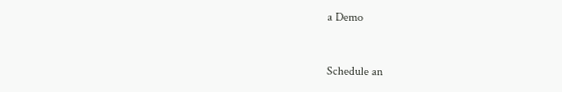a Demo


Schedule an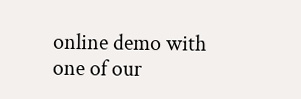online demo with one of our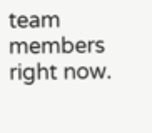team members right now.